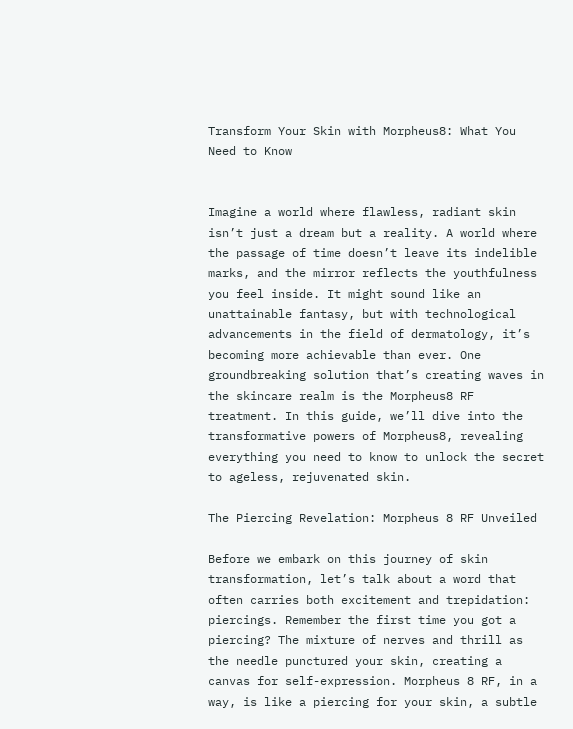Transform Your Skin with Morpheus8: What You Need to Know


Imagine a world where flawless, radiant skin isn’t just a dream but a reality. A world where the passage of time doesn’t leave its indelible marks, and the mirror reflects the youthfulness you feel inside. It might sound like an unattainable fantasy, but with technological advancements in the field of dermatology, it’s becoming more achievable than ever. One groundbreaking solution that’s creating waves in the skincare realm is the Morpheus8 RF treatment. In this guide, we’ll dive into the transformative powers of Morpheus8, revealing everything you need to know to unlock the secret to ageless, rejuvenated skin.

The Piercing Revelation: Morpheus 8 RF Unveiled

Before we embark on this journey of skin transformation, let’s talk about a word that often carries both excitement and trepidation: piercings. Remember the first time you got a piercing? The mixture of nerves and thrill as the needle punctured your skin, creating a canvas for self-expression. Morpheus 8 RF, in a way, is like a piercing for your skin, a subtle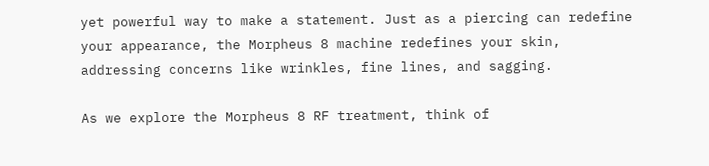yet powerful way to make a statement. Just as a piercing can redefine your appearance, the Morpheus 8 machine redefines your skin, addressing concerns like wrinkles, fine lines, and sagging.

As we explore the Morpheus 8 RF treatment, think of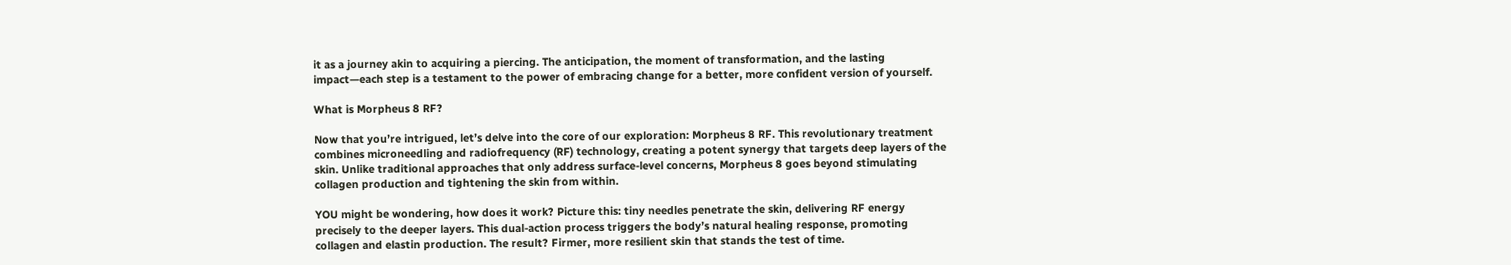it as a journey akin to acquiring a piercing. The anticipation, the moment of transformation, and the lasting impact—each step is a testament to the power of embracing change for a better, more confident version of yourself.

What is Morpheus 8 RF?

Now that you’re intrigued, let’s delve into the core of our exploration: Morpheus 8 RF. This revolutionary treatment combines microneedling and radiofrequency (RF) technology, creating a potent synergy that targets deep layers of the skin. Unlike traditional approaches that only address surface-level concerns, Morpheus 8 goes beyond stimulating collagen production and tightening the skin from within.

YOU might be wondering, how does it work? Picture this: tiny needles penetrate the skin, delivering RF energy precisely to the deeper layers. This dual-action process triggers the body’s natural healing response, promoting collagen and elastin production. The result? Firmer, more resilient skin that stands the test of time.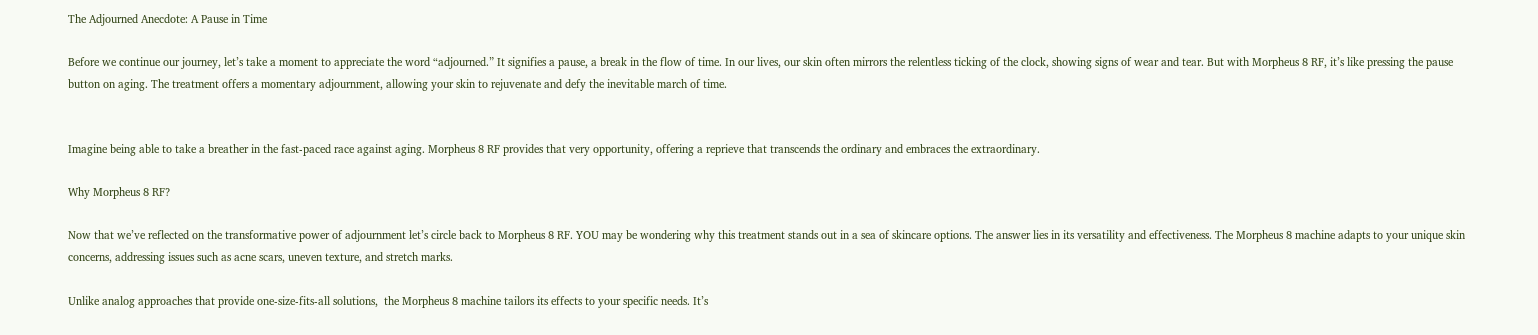The Adjourned Anecdote: A Pause in Time

Before we continue our journey, let’s take a moment to appreciate the word “adjourned.” It signifies a pause, a break in the flow of time. In our lives, our skin often mirrors the relentless ticking of the clock, showing signs of wear and tear. But with Morpheus 8 RF, it’s like pressing the pause button on aging. The treatment offers a momentary adjournment, allowing your skin to rejuvenate and defy the inevitable march of time.


Imagine being able to take a breather in the fast-paced race against aging. Morpheus 8 RF provides that very opportunity, offering a reprieve that transcends the ordinary and embraces the extraordinary.

Why Morpheus 8 RF?

Now that we’ve reflected on the transformative power of adjournment let’s circle back to Morpheus 8 RF. YOU may be wondering why this treatment stands out in a sea of skincare options. The answer lies in its versatility and effectiveness. The Morpheus 8 machine adapts to your unique skin concerns, addressing issues such as acne scars, uneven texture, and stretch marks.

Unlike analog approaches that provide one-size-fits-all solutions,  the Morpheus 8 machine tailors its effects to your specific needs. It’s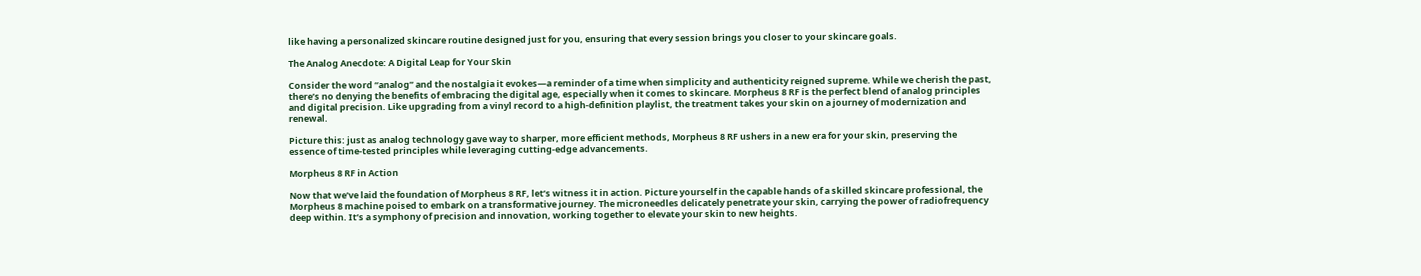like having a personalized skincare routine designed just for you, ensuring that every session brings you closer to your skincare goals.

The Analog Anecdote: A Digital Leap for Your Skin

Consider the word “analog” and the nostalgia it evokes—a reminder of a time when simplicity and authenticity reigned supreme. While we cherish the past, there’s no denying the benefits of embracing the digital age, especially when it comes to skincare. Morpheus 8 RF is the perfect blend of analog principles and digital precision. Like upgrading from a vinyl record to a high-definition playlist, the treatment takes your skin on a journey of modernization and renewal.

Picture this: just as analog technology gave way to sharper, more efficient methods, Morpheus 8 RF ushers in a new era for your skin, preserving the essence of time-tested principles while leveraging cutting-edge advancements.

Morpheus 8 RF in Action

Now that we’ve laid the foundation of Morpheus 8 RF, let’s witness it in action. Picture yourself in the capable hands of a skilled skincare professional, the Morpheus 8 machine poised to embark on a transformative journey. The microneedles delicately penetrate your skin, carrying the power of radiofrequency deep within. It’s a symphony of precision and innovation, working together to elevate your skin to new heights.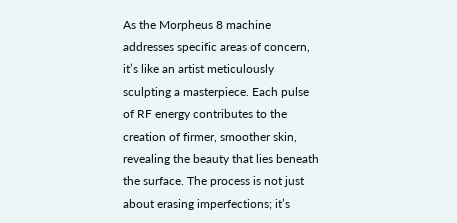As the Morpheus 8 machine addresses specific areas of concern, it’s like an artist meticulously sculpting a masterpiece. Each pulse of RF energy contributes to the creation of firmer, smoother skin, revealing the beauty that lies beneath the surface. The process is not just about erasing imperfections; it’s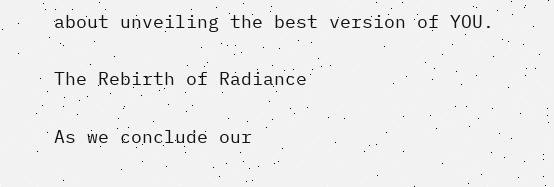about unveiling the best version of YOU.

The Rebirth of Radiance

As we conclude our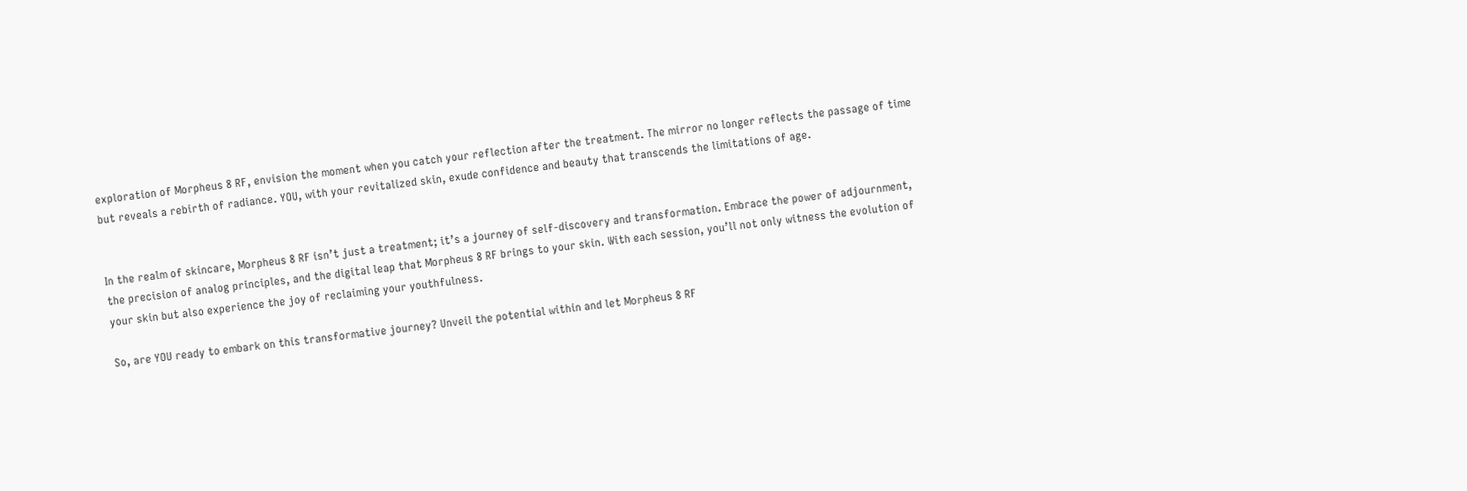exploration of Morpheus 8 RF, envision the moment when you catch your reflection after the treatment. The mirror no longer reflects the passage of time but reveals a rebirth of radiance. YOU, with your revitalized skin, exude confidence and beauty that transcends the limitations of age.


In the realm of skincare, Morpheus 8 RF isn’t just a treatment; it’s a journey of self-discovery and transformation. Embrace the power of adjournment, the precision of analog principles, and the digital leap that Morpheus 8 RF brings to your skin. With each session, you’ll not only witness the evolution of your skin but also experience the joy of reclaiming your youthfulness.

So, are YOU ready to embark on this transformative journey? Unveil the potential within and let Morpheus 8 RF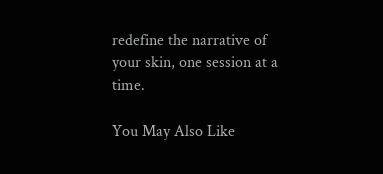redefine the narrative of your skin, one session at a time.

You May Also Like